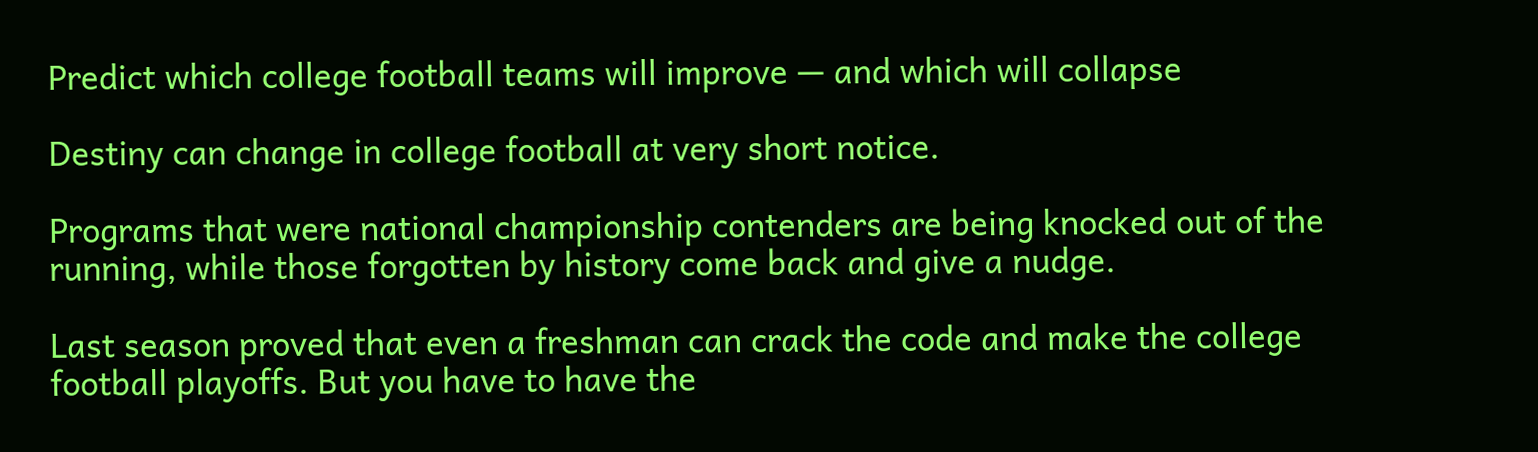Predict which college football teams will improve — and which will collapse

Destiny can change in college football at very short notice.

Programs that were national championship contenders are being knocked out of the running, while those forgotten by history come back and give a nudge.

Last season proved that even a freshman can crack the code and make the college football playoffs. But you have to have the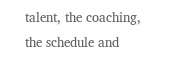talent, the coaching, the schedule and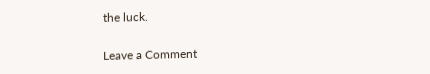the luck.

Leave a Comment